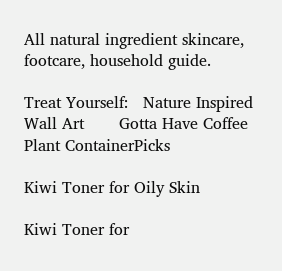All natural ingredient skincare, footcare, household guide.

Treat Yourself:   Nature Inspired Wall Art       Gotta Have Coffee      Plant ContainerPicks

Kiwi Toner for Oily Skin

Kiwi Toner for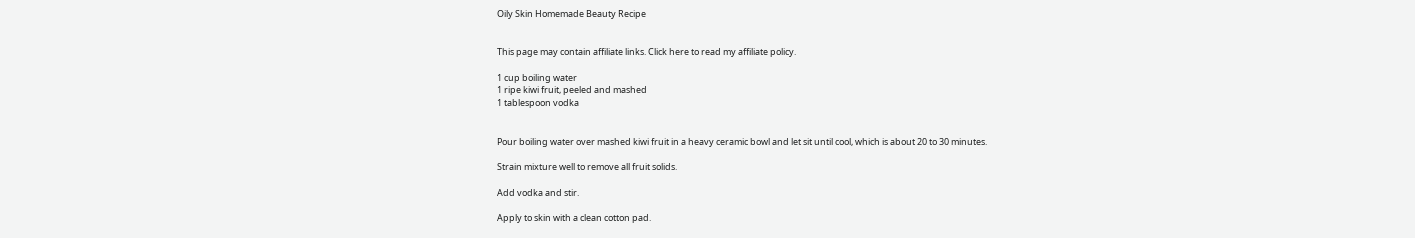Oily Skin Homemade Beauty Recipe


This page may contain affiliate links. Click here to read my affiliate policy.

1 cup boiling water
1 ripe kiwi fruit, peeled and mashed
1 tablespoon vodka


Pour boiling water over mashed kiwi fruit in a heavy ceramic bowl and let sit until cool, which is about 20 to 30 minutes.

Strain mixture well to remove all fruit solids.

Add vodka and stir.

Apply to skin with a clean cotton pad.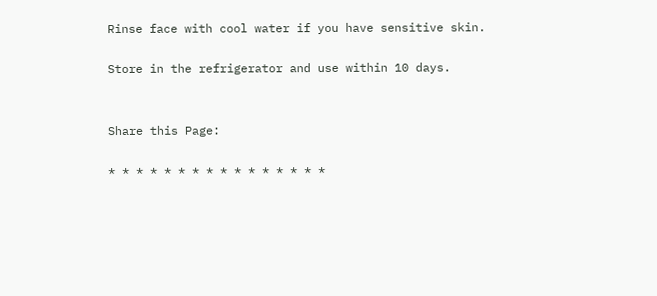Rinse face with cool water if you have sensitive skin.

Store in the refrigerator and use within 10 days.


Share this Page:

* * * * * * * * * * * * * * * *